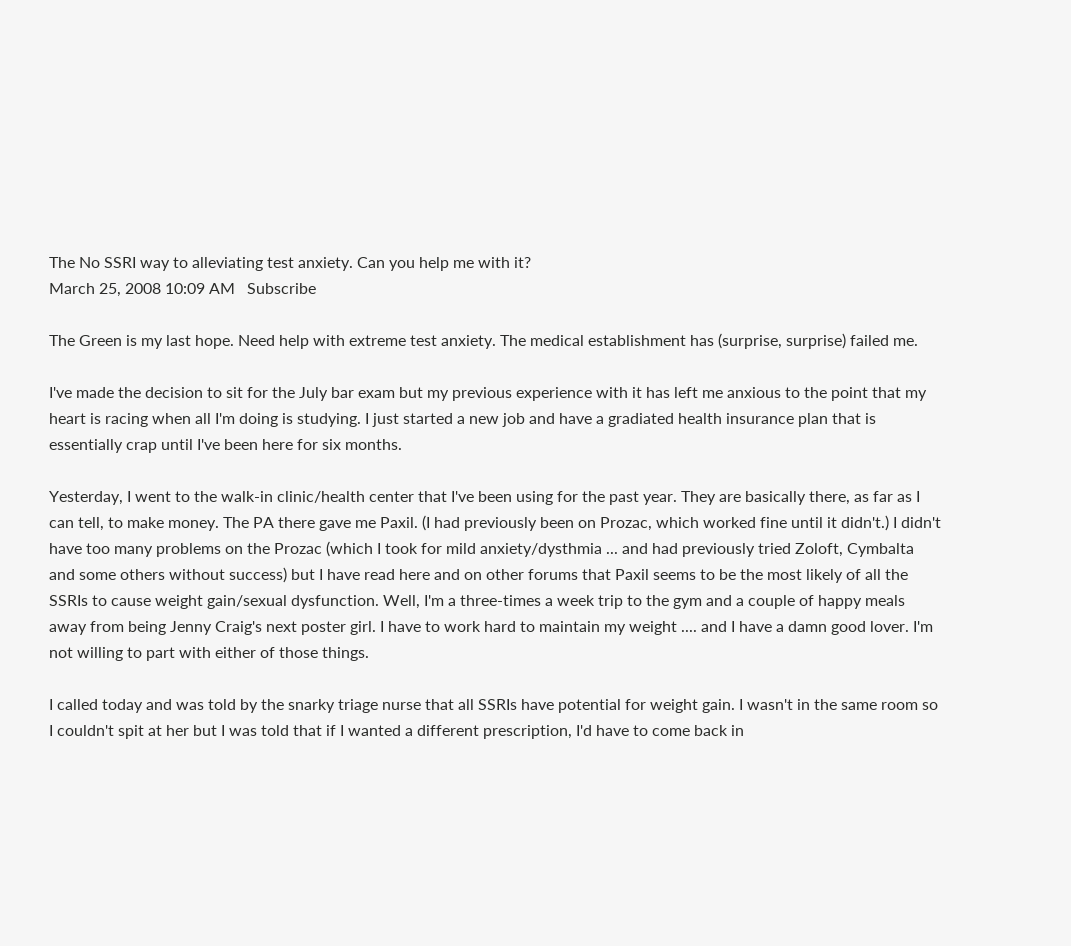The No SSRI way to alleviating test anxiety. Can you help me with it?
March 25, 2008 10:09 AM   Subscribe

The Green is my last hope. Need help with extreme test anxiety. The medical establishment has (surprise, surprise) failed me.

I've made the decision to sit for the July bar exam but my previous experience with it has left me anxious to the point that my heart is racing when all I'm doing is studying. I just started a new job and have a gradiated health insurance plan that is essentially crap until I've been here for six months.

Yesterday, I went to the walk-in clinic/health center that I've been using for the past year. They are basically there, as far as I can tell, to make money. The PA there gave me Paxil. (I had previously been on Prozac, which worked fine until it didn't.) I didn't have too many problems on the Prozac (which I took for mild anxiety/dysthmia ... and had previously tried Zoloft, Cymbalta and some others without success) but I have read here and on other forums that Paxil seems to be the most likely of all the SSRIs to cause weight gain/sexual dysfunction. Well, I'm a three-times a week trip to the gym and a couple of happy meals away from being Jenny Craig's next poster girl. I have to work hard to maintain my weight .... and I have a damn good lover. I'm not willing to part with either of those things.

I called today and was told by the snarky triage nurse that all SSRIs have potential for weight gain. I wasn't in the same room so I couldn't spit at her but I was told that if I wanted a different prescription, I'd have to come back in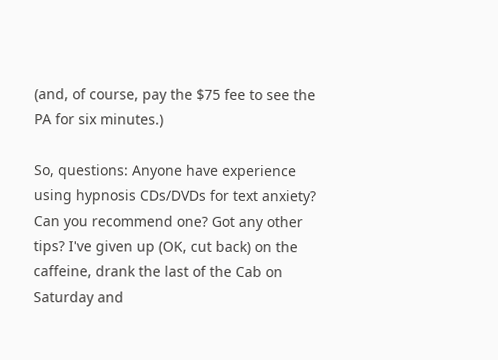(and, of course, pay the $75 fee to see the PA for six minutes.)

So, questions: Anyone have experience using hypnosis CDs/DVDs for text anxiety? Can you recommend one? Got any other tips? I've given up (OK, cut back) on the caffeine, drank the last of the Cab on Saturday and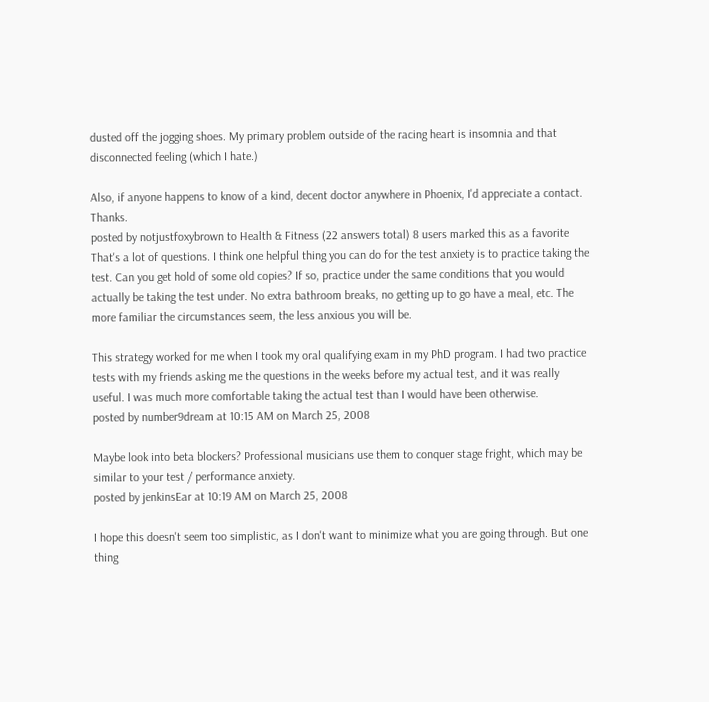dusted off the jogging shoes. My primary problem outside of the racing heart is insomnia and that disconnected feeling (which I hate.)

Also, if anyone happens to know of a kind, decent doctor anywhere in Phoenix, I'd appreciate a contact. Thanks.
posted by notjustfoxybrown to Health & Fitness (22 answers total) 8 users marked this as a favorite
That's a lot of questions. I think one helpful thing you can do for the test anxiety is to practice taking the test. Can you get hold of some old copies? If so, practice under the same conditions that you would actually be taking the test under. No extra bathroom breaks, no getting up to go have a meal, etc. The more familiar the circumstances seem, the less anxious you will be.

This strategy worked for me when I took my oral qualifying exam in my PhD program. I had two practice tests with my friends asking me the questions in the weeks before my actual test, and it was really useful. I was much more comfortable taking the actual test than I would have been otherwise.
posted by number9dream at 10:15 AM on March 25, 2008

Maybe look into beta blockers? Professional musicians use them to conquer stage fright, which may be similar to your test / performance anxiety.
posted by jenkinsEar at 10:19 AM on March 25, 2008

I hope this doesn't seem too simplistic, as I don't want to minimize what you are going through. But one thing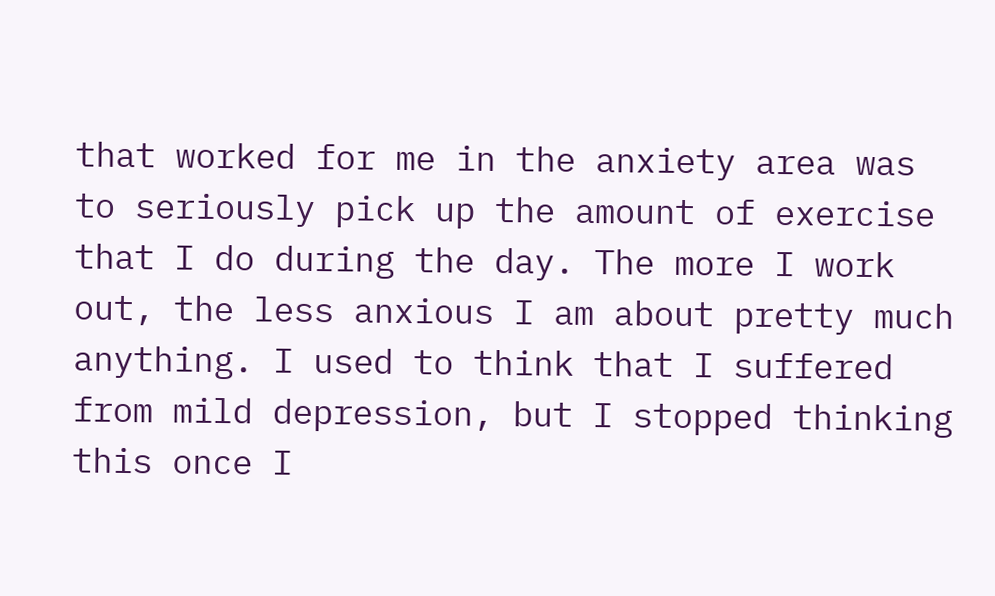that worked for me in the anxiety area was to seriously pick up the amount of exercise that I do during the day. The more I work out, the less anxious I am about pretty much anything. I used to think that I suffered from mild depression, but I stopped thinking this once I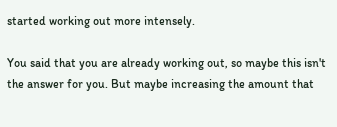started working out more intensely.

You said that you are already working out, so maybe this isn't the answer for you. But maybe increasing the amount that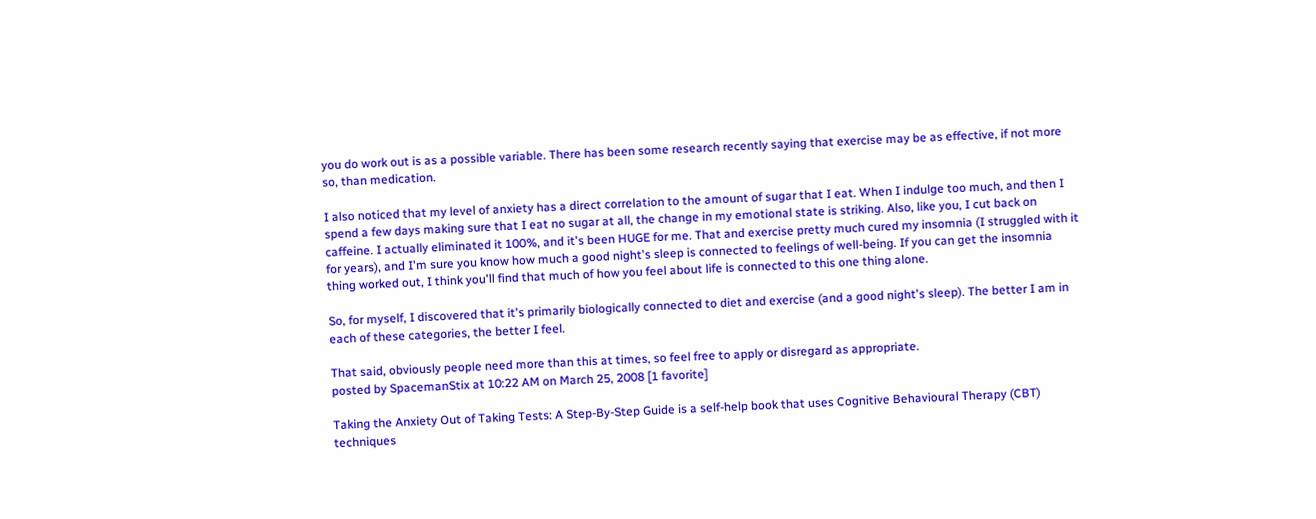you do work out is as a possible variable. There has been some research recently saying that exercise may be as effective, if not more so, than medication.

I also noticed that my level of anxiety has a direct correlation to the amount of sugar that I eat. When I indulge too much, and then I spend a few days making sure that I eat no sugar at all, the change in my emotional state is striking. Also, like you, I cut back on caffeine. I actually eliminated it 100%, and it's been HUGE for me. That and exercise pretty much cured my insomnia (I struggled with it for years), and I'm sure you know how much a good night's sleep is connected to feelings of well-being. If you can get the insomnia thing worked out, I think you'll find that much of how you feel about life is connected to this one thing alone.

So, for myself, I discovered that it's primarily biologically connected to diet and exercise (and a good night's sleep). The better I am in each of these categories, the better I feel.

That said, obviously people need more than this at times, so feel free to apply or disregard as appropriate.
posted by SpacemanStix at 10:22 AM on March 25, 2008 [1 favorite]

Taking the Anxiety Out of Taking Tests: A Step-By-Step Guide is a self-help book that uses Cognitive Behavioural Therapy (CBT) techniques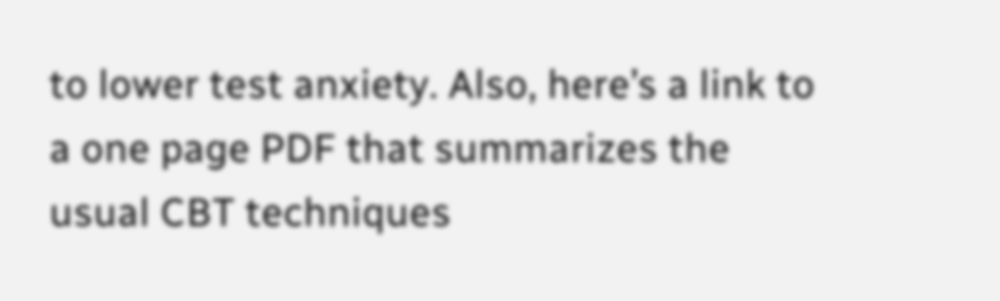to lower test anxiety. Also, here’s a link to a one page PDF that summarizes the usual CBT techniques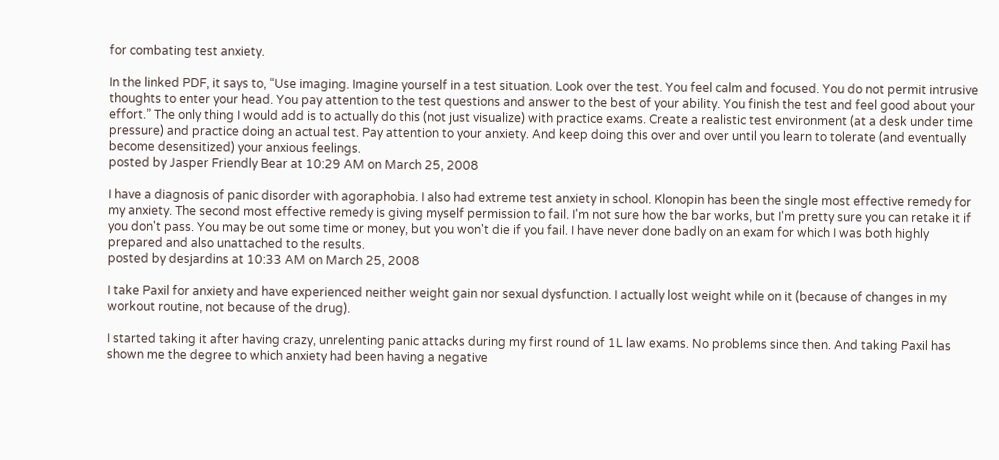for combating test anxiety.

In the linked PDF, it says to, “Use imaging. Imagine yourself in a test situation. Look over the test. You feel calm and focused. You do not permit intrusive thoughts to enter your head. You pay attention to the test questions and answer to the best of your ability. You finish the test and feel good about your effort.” The only thing I would add is to actually do this (not just visualize) with practice exams. Create a realistic test environment (at a desk under time pressure) and practice doing an actual test. Pay attention to your anxiety. And keep doing this over and over until you learn to tolerate (and eventually become desensitized) your anxious feelings.
posted by Jasper Friendly Bear at 10:29 AM on March 25, 2008

I have a diagnosis of panic disorder with agoraphobia. I also had extreme test anxiety in school. Klonopin has been the single most effective remedy for my anxiety. The second most effective remedy is giving myself permission to fail. I'm not sure how the bar works, but I'm pretty sure you can retake it if you don't pass. You may be out some time or money, but you won't die if you fail. I have never done badly on an exam for which I was both highly prepared and also unattached to the results.
posted by desjardins at 10:33 AM on March 25, 2008

I take Paxil for anxiety and have experienced neither weight gain nor sexual dysfunction. I actually lost weight while on it (because of changes in my workout routine, not because of the drug).

I started taking it after having crazy, unrelenting panic attacks during my first round of 1L law exams. No problems since then. And taking Paxil has shown me the degree to which anxiety had been having a negative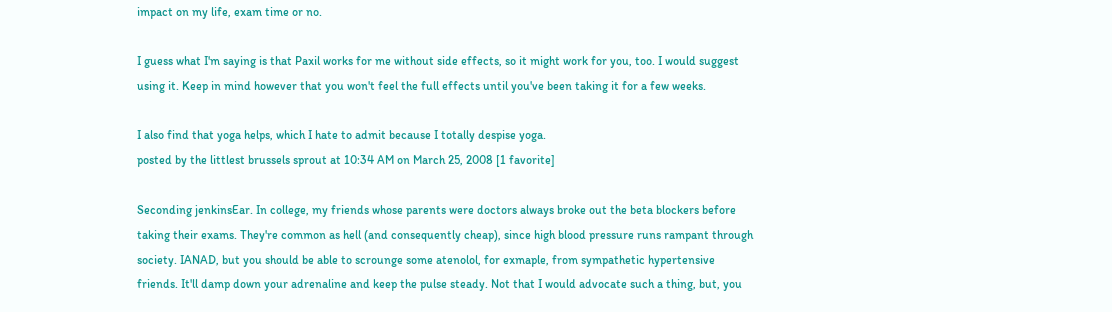impact on my life, exam time or no.

I guess what I'm saying is that Paxil works for me without side effects, so it might work for you, too. I would suggest using it. Keep in mind however that you won't feel the full effects until you've been taking it for a few weeks.

I also find that yoga helps, which I hate to admit because I totally despise yoga.
posted by the littlest brussels sprout at 10:34 AM on March 25, 2008 [1 favorite]

Seconding jenkinsEar. In college, my friends whose parents were doctors always broke out the beta blockers before taking their exams. They're common as hell (and consequently cheap), since high blood pressure runs rampant through society. IANAD, but you should be able to scrounge some atenolol, for exmaple, from sympathetic hypertensive friends. It'll damp down your adrenaline and keep the pulse steady. Not that I would advocate such a thing, but, you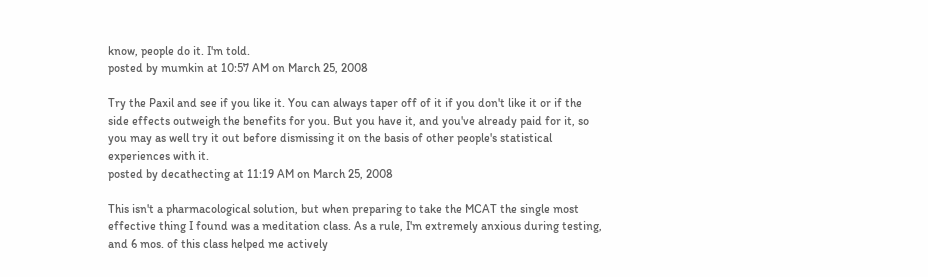know, people do it. I'm told.
posted by mumkin at 10:57 AM on March 25, 2008

Try the Paxil and see if you like it. You can always taper off of it if you don't like it or if the side effects outweigh the benefits for you. But you have it, and you've already paid for it, so you may as well try it out before dismissing it on the basis of other people's statistical experiences with it.
posted by decathecting at 11:19 AM on March 25, 2008

This isn't a pharmacological solution, but when preparing to take the MCAT the single most effective thing I found was a meditation class. As a rule, I'm extremely anxious during testing, and 6 mos. of this class helped me actively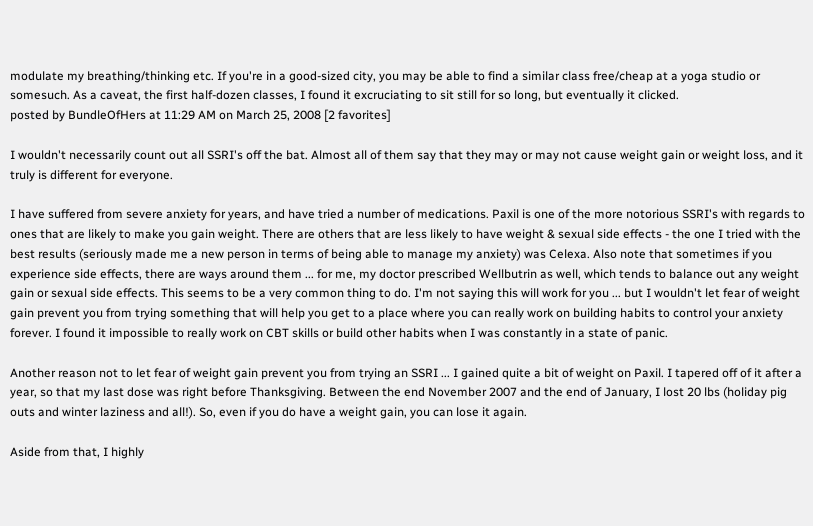modulate my breathing/thinking etc. If you're in a good-sized city, you may be able to find a similar class free/cheap at a yoga studio or somesuch. As a caveat, the first half-dozen classes, I found it excruciating to sit still for so long, but eventually it clicked.
posted by BundleOfHers at 11:29 AM on March 25, 2008 [2 favorites]

I wouldn't necessarily count out all SSRI's off the bat. Almost all of them say that they may or may not cause weight gain or weight loss, and it truly is different for everyone.

I have suffered from severe anxiety for years, and have tried a number of medications. Paxil is one of the more notorious SSRI's with regards to ones that are likely to make you gain weight. There are others that are less likely to have weight & sexual side effects - the one I tried with the best results (seriously made me a new person in terms of being able to manage my anxiety) was Celexa. Also note that sometimes if you experience side effects, there are ways around them ... for me, my doctor prescribed Wellbutrin as well, which tends to balance out any weight gain or sexual side effects. This seems to be a very common thing to do. I'm not saying this will work for you ... but I wouldn't let fear of weight gain prevent you from trying something that will help you get to a place where you can really work on building habits to control your anxiety forever. I found it impossible to really work on CBT skills or build other habits when I was constantly in a state of panic.

Another reason not to let fear of weight gain prevent you from trying an SSRI ... I gained quite a bit of weight on Paxil. I tapered off of it after a year, so that my last dose was right before Thanksgiving. Between the end November 2007 and the end of January, I lost 20 lbs (holiday pig outs and winter laziness and all!). So, even if you do have a weight gain, you can lose it again.

Aside from that, I highly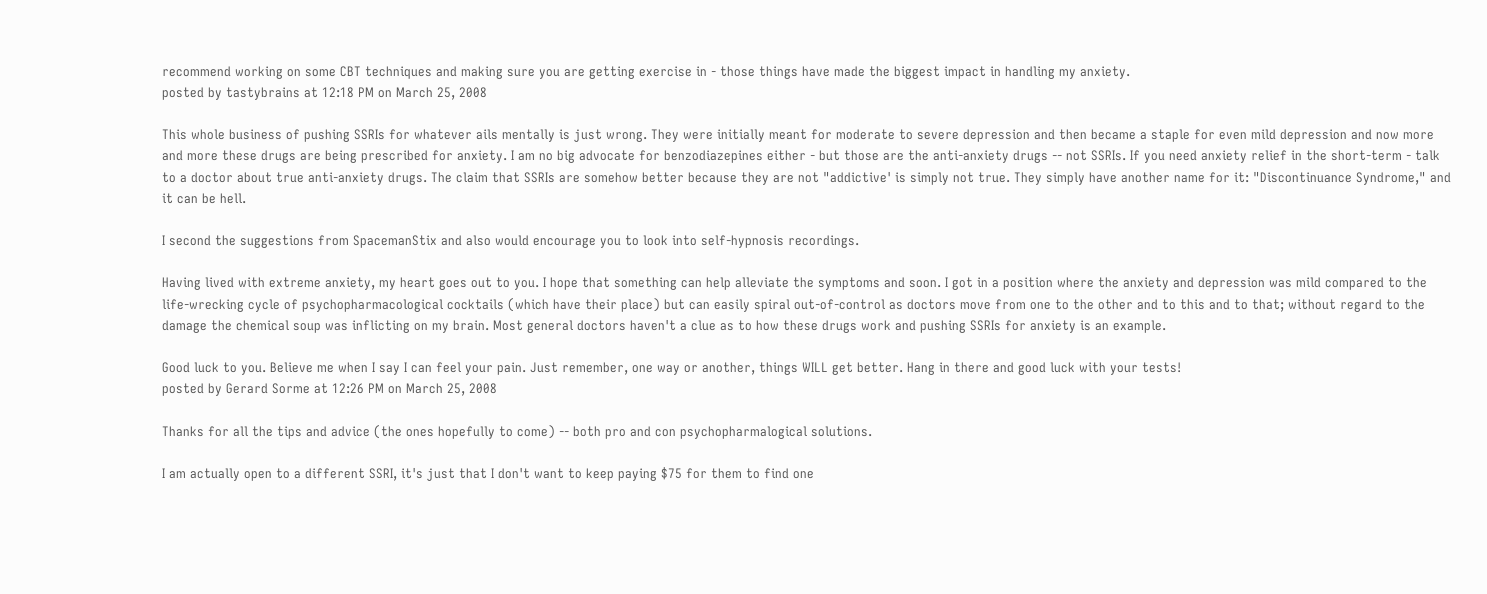recommend working on some CBT techniques and making sure you are getting exercise in - those things have made the biggest impact in handling my anxiety.
posted by tastybrains at 12:18 PM on March 25, 2008

This whole business of pushing SSRIs for whatever ails mentally is just wrong. They were initially meant for moderate to severe depression and then became a staple for even mild depression and now more and more these drugs are being prescribed for anxiety. I am no big advocate for benzodiazepines either - but those are the anti-anxiety drugs -- not SSRIs. If you need anxiety relief in the short-term - talk to a doctor about true anti-anxiety drugs. The claim that SSRIs are somehow better because they are not "addictive' is simply not true. They simply have another name for it: "Discontinuance Syndrome," and it can be hell.

I second the suggestions from SpacemanStix and also would encourage you to look into self-hypnosis recordings.

Having lived with extreme anxiety, my heart goes out to you. I hope that something can help alleviate the symptoms and soon. I got in a position where the anxiety and depression was mild compared to the life-wrecking cycle of psychopharmacological cocktails (which have their place) but can easily spiral out-of-control as doctors move from one to the other and to this and to that; without regard to the damage the chemical soup was inflicting on my brain. Most general doctors haven't a clue as to how these drugs work and pushing SSRIs for anxiety is an example.

Good luck to you. Believe me when I say I can feel your pain. Just remember, one way or another, things WILL get better. Hang in there and good luck with your tests!
posted by Gerard Sorme at 12:26 PM on March 25, 2008

Thanks for all the tips and advice (the ones hopefully to come) -- both pro and con psychopharmalogical solutions.

I am actually open to a different SSRI, it's just that I don't want to keep paying $75 for them to find one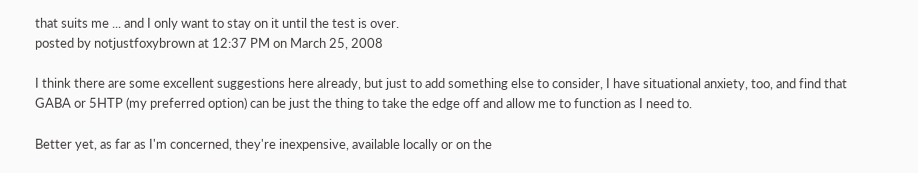that suits me ... and I only want to stay on it until the test is over.
posted by notjustfoxybrown at 12:37 PM on March 25, 2008

I think there are some excellent suggestions here already, but just to add something else to consider, I have situational anxiety, too, and find that GABA or 5HTP (my preferred option) can be just the thing to take the edge off and allow me to function as I need to.

Better yet, as far as I'm concerned, they're inexpensive, available locally or on the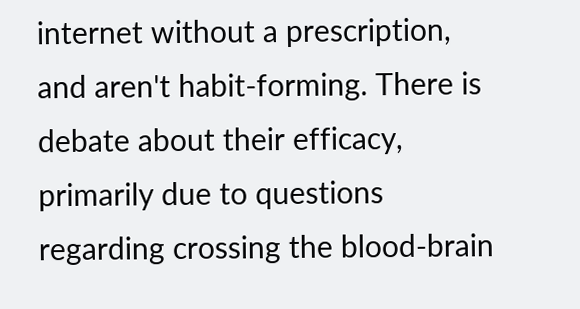internet without a prescription, and aren't habit-forming. There is debate about their efficacy, primarily due to questions regarding crossing the blood-brain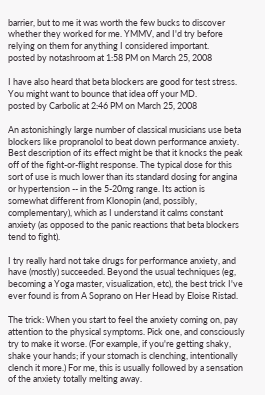barrier, but to me it was worth the few bucks to discover whether they worked for me. YMMV, and I'd try before relying on them for anything I considered important.
posted by notashroom at 1:58 PM on March 25, 2008

I have also heard that beta blockers are good for test stress. You might want to bounce that idea off your MD.
posted by Carbolic at 2:46 PM on March 25, 2008

An astonishingly large number of classical musicians use beta blockers like propranolol to beat down performance anxiety. Best description of its effect might be that it knocks the peak off of the fight-or-flight response. The typical dose for this sort of use is much lower than its standard dosing for angina or hypertension -- in the 5-20mg range. Its action is somewhat different from Klonopin (and, possibly, complementary), which as I understand it calms constant anxiety (as opposed to the panic reactions that beta blockers tend to fight).

I try really hard not take drugs for performance anxiety, and have (mostly) succeeded. Beyond the usual techniques (eg, becoming a Yoga master, visualization, etc), the best trick I've ever found is from A Soprano on Her Head by Eloise Ristad.

The trick: When you start to feel the anxiety coming on, pay attention to the physical symptoms. Pick one, and consciously try to make it worse. (For example, if you're getting shaky, shake your hands; if your stomach is clenching, intentionally clench it more.) For me, this is usually followed by a sensation of the anxiety totally melting away.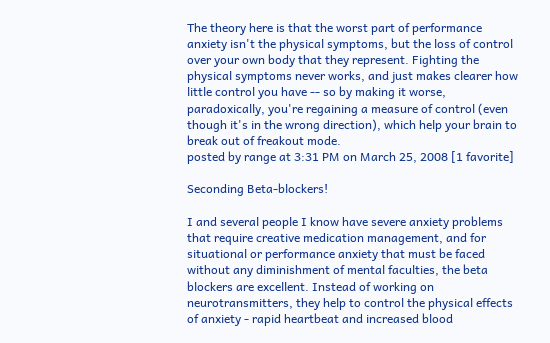The theory here is that the worst part of performance anxiety isn't the physical symptoms, but the loss of control over your own body that they represent. Fighting the physical symptoms never works, and just makes clearer how little control you have -- so by making it worse, paradoxically, you're regaining a measure of control (even though it's in the wrong direction), which help your brain to break out of freakout mode.
posted by range at 3:31 PM on March 25, 2008 [1 favorite]

Seconding Beta-blockers!

I and several people I know have severe anxiety problems that require creative medication management, and for situational or performance anxiety that must be faced without any diminishment of mental faculties, the beta blockers are excellent. Instead of working on neurotransmitters, they help to control the physical effects of anxiety - rapid heartbeat and increased blood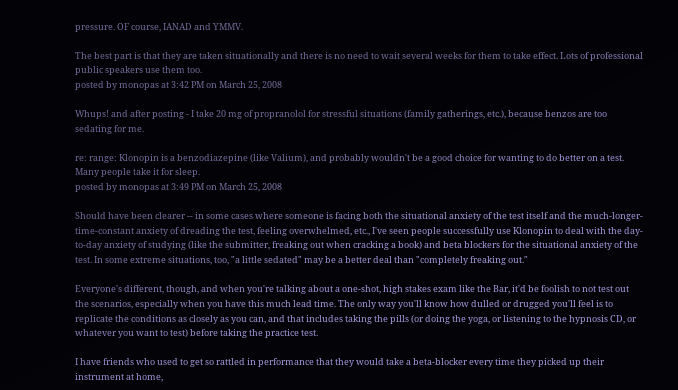pressure. OF course, IANAD and YMMV.

The best part is that they are taken situationally and there is no need to wait several weeks for them to take effect. Lots of professional public speakers use them too.
posted by monopas at 3:42 PM on March 25, 2008

Whups! and after posting - I take 20 mg of propranolol for stressful situations (family gatherings, etc.), because benzos are too sedating for me.

re: range: Klonopin is a benzodiazepine (like Valium), and probably wouldn't be a good choice for wanting to do better on a test. Many people take it for sleep.
posted by monopas at 3:49 PM on March 25, 2008

Should have been clearer -- in some cases where someone is facing both the situational anxiety of the test itself and the much-longer-time-constant anxiety of dreading the test, feeling overwhelmed, etc., I've seen people successfully use Klonopin to deal with the day-to-day anxiety of studying (like the submitter, freaking out when cracking a book) and beta blockers for the situational anxiety of the test. In some extreme situations, too, "a little sedated" may be a better deal than "completely freaking out."

Everyone's different, though, and when you're talking about a one-shot, high stakes exam like the Bar, it'd be foolish to not test out the scenarios, especially when you have this much lead time. The only way you'll know how dulled or drugged you'll feel is to replicate the conditions as closely as you can, and that includes taking the pills (or doing the yoga, or listening to the hypnosis CD, or whatever you want to test) before taking the practice test.

I have friends who used to get so rattled in performance that they would take a beta-blocker every time they picked up their instrument at home,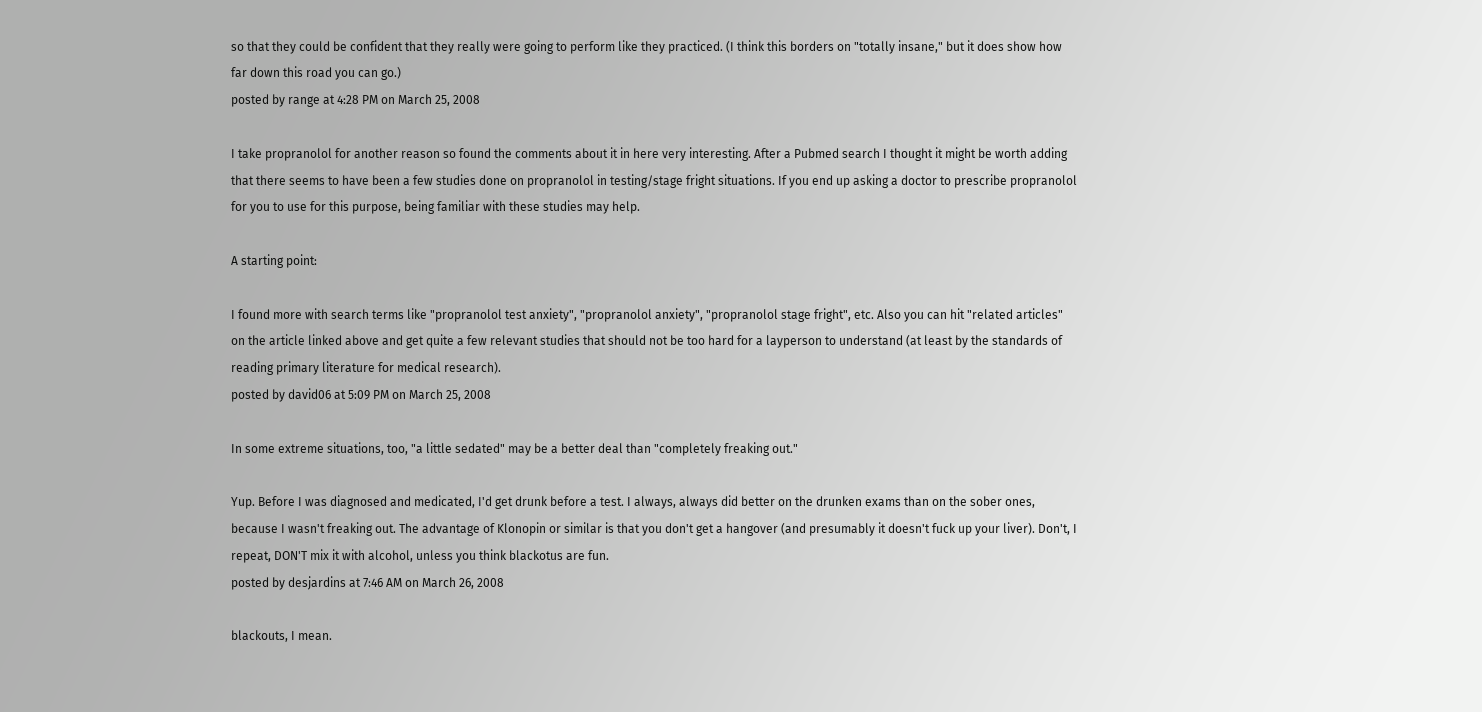so that they could be confident that they really were going to perform like they practiced. (I think this borders on "totally insane," but it does show how far down this road you can go.)
posted by range at 4:28 PM on March 25, 2008

I take propranolol for another reason so found the comments about it in here very interesting. After a Pubmed search I thought it might be worth adding that there seems to have been a few studies done on propranolol in testing/stage fright situations. If you end up asking a doctor to prescribe propranolol for you to use for this purpose, being familiar with these studies may help.

A starting point:

I found more with search terms like "propranolol test anxiety", "propranolol anxiety", "propranolol stage fright", etc. Also you can hit "related articles" on the article linked above and get quite a few relevant studies that should not be too hard for a layperson to understand (at least by the standards of reading primary literature for medical research).
posted by david06 at 5:09 PM on March 25, 2008

In some extreme situations, too, "a little sedated" may be a better deal than "completely freaking out."

Yup. Before I was diagnosed and medicated, I'd get drunk before a test. I always, always did better on the drunken exams than on the sober ones, because I wasn't freaking out. The advantage of Klonopin or similar is that you don't get a hangover (and presumably it doesn't fuck up your liver). Don't, I repeat, DON'T mix it with alcohol, unless you think blackotus are fun.
posted by desjardins at 7:46 AM on March 26, 2008

blackouts, I mean.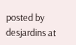posted by desjardins at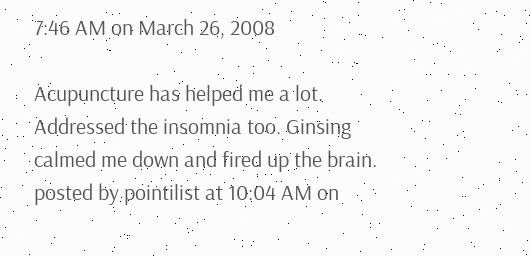7:46 AM on March 26, 2008

Acupuncture has helped me a lot. Addressed the insomnia too. Ginsing calmed me down and fired up the brain.
posted by pointilist at 10:04 AM on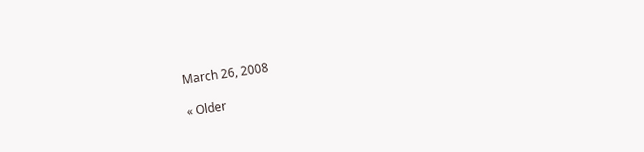March 26, 2008

« Older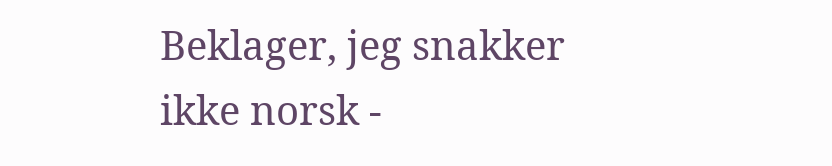Beklager, jeg snakker ikke norsk -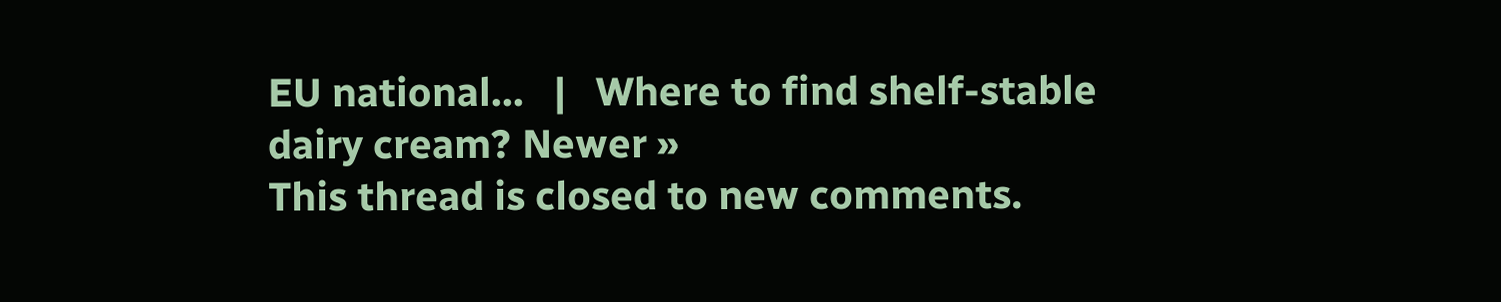EU national...   |   Where to find shelf-stable dairy cream? Newer »
This thread is closed to new comments.